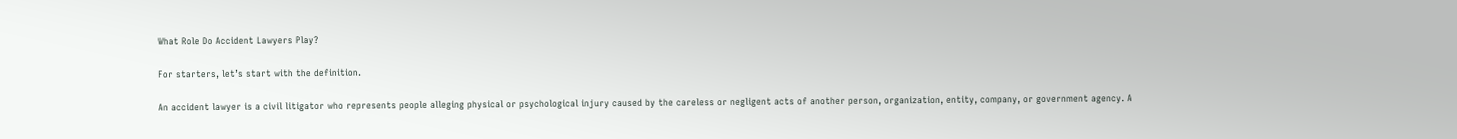What Role Do Accident Lawyers Play?

For starters, let’s start with the definition.

An accident lawyer is a civil litigator who represents people alleging physical or psychological injury caused by the careless or negligent acts of another person, organization, entity, company, or government agency. A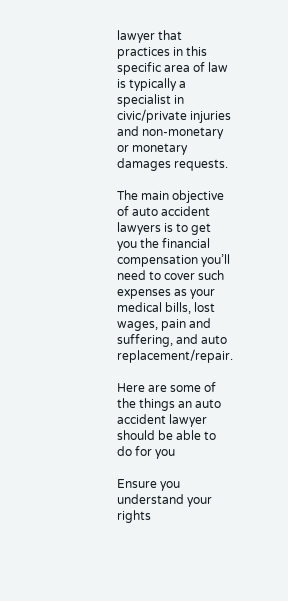lawyer that practices in this specific area of law is typically a specialist in civic/private injuries and non-monetary or monetary damages requests.

The main objective of auto accident lawyers is to get you the financial compensation you’ll need to cover such expenses as your medical bills, lost wages, pain and suffering, and auto replacement/repair.

Here are some of the things an auto accident lawyer should be able to do for you

Ensure you understand your rights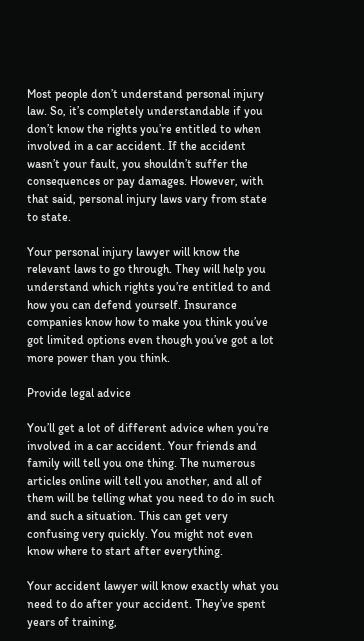Most people don’t understand personal injury law. So, it’s completely understandable if you don’t know the rights you’re entitled to when involved in a car accident. If the accident wasn’t your fault, you shouldn’t suffer the consequences or pay damages. However, with that said, personal injury laws vary from state to state.

Your personal injury lawyer will know the relevant laws to go through. They will help you understand which rights you’re entitled to and how you can defend yourself. Insurance companies know how to make you think you’ve got limited options even though you’ve got a lot more power than you think.

Provide legal advice

You’ll get a lot of different advice when you’re involved in a car accident. Your friends and family will tell you one thing. The numerous articles online will tell you another, and all of them will be telling what you need to do in such and such a situation. This can get very confusing very quickly. You might not even know where to start after everything.

Your accident lawyer will know exactly what you need to do after your accident. They’ve spent years of training,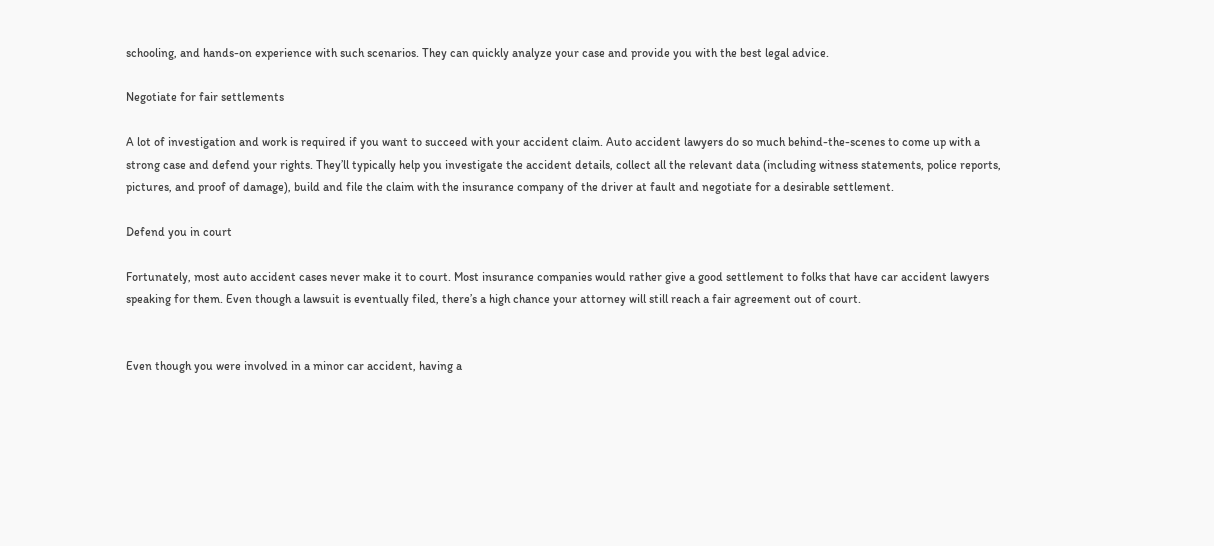schooling, and hands-on experience with such scenarios. They can quickly analyze your case and provide you with the best legal advice.

Negotiate for fair settlements

A lot of investigation and work is required if you want to succeed with your accident claim. Auto accident lawyers do so much behind-the-scenes to come up with a strong case and defend your rights. They’ll typically help you investigate the accident details, collect all the relevant data (including witness statements, police reports, pictures, and proof of damage), build and file the claim with the insurance company of the driver at fault and negotiate for a desirable settlement.

Defend you in court

Fortunately, most auto accident cases never make it to court. Most insurance companies would rather give a good settlement to folks that have car accident lawyers speaking for them. Even though a lawsuit is eventually filed, there’s a high chance your attorney will still reach a fair agreement out of court.


Even though you were involved in a minor car accident, having a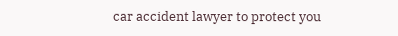car accident lawyer to protect you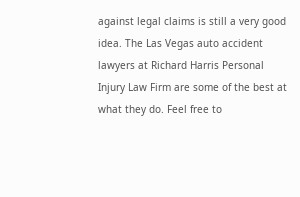against legal claims is still a very good idea. The Las Vegas auto accident lawyers at Richard Harris Personal Injury Law Firm are some of the best at what they do. Feel free to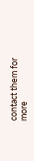contact them for more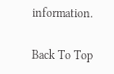information.

Back To Top